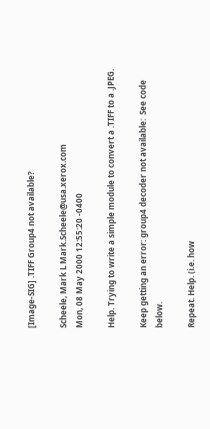[Image-SIG] .TIFF Group4 not available?

Scheele, Mark L Mark.Scheele@usa.xerox.com
Mon, 08 May 2000 12:55:20 -0400

Help. Trying to write a simple module to convert a .TIFF to a .JPEG.

Keep getting an error: group4 decoder not available:  See code below.

Repeat. Help. (i.e. how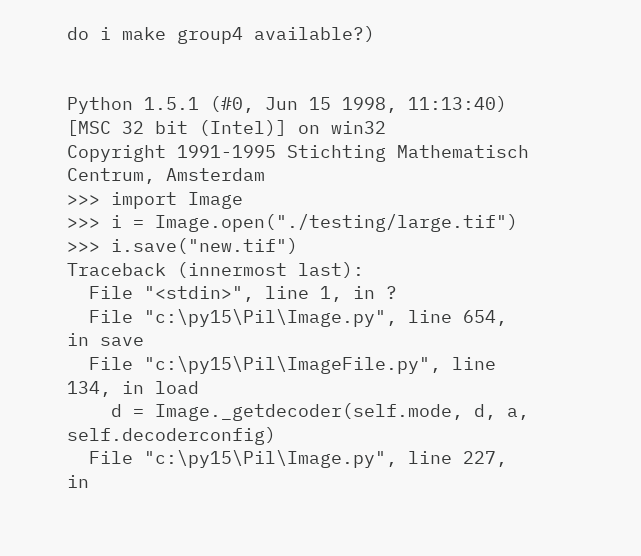do i make group4 available?)


Python 1.5.1 (#0, Jun 15 1998, 11:13:40) [MSC 32 bit (Intel)] on win32
Copyright 1991-1995 Stichting Mathematisch Centrum, Amsterdam
>>> import Image
>>> i = Image.open("./testing/large.tif")
>>> i.save("new.tif")
Traceback (innermost last):
  File "<stdin>", line 1, in ?
  File "c:\py15\Pil\Image.py", line 654, in save
  File "c:\py15\Pil\ImageFile.py", line 134, in load
    d = Image._getdecoder(self.mode, d, a, self.decoderconfig)
  File "c:\py15\Pil\Image.py", line 227, in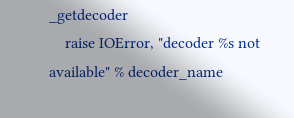_getdecoder
    raise IOError, "decoder %s not available" % decoder_name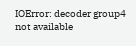IOError: decoder group4 not available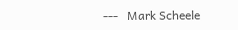---   Mark Scheele